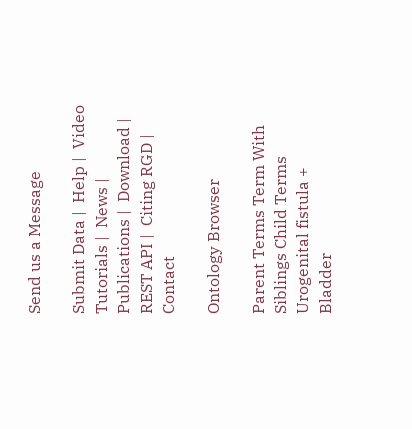Send us a Message

Submit Data |  Help |  Video Tutorials |  News |  Publications |  Download |  REST API |  Citing RGD |  Contact

Ontology Browser

Parent Terms Term With Siblings Child Terms
Urogenital fistula +
Bladder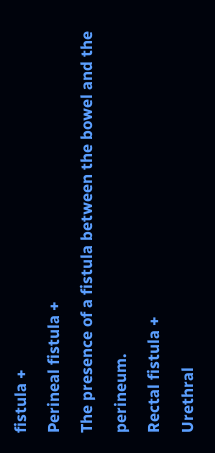fistula +
Perineal fistula +
The presence of a fistula between the bowel and the perineum.
Rectal fistula +
Urethral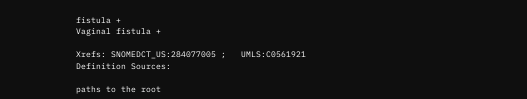fistula +
Vaginal fistula +

Xrefs: SNOMEDCT_US:284077005 ;   UMLS:C0561921
Definition Sources:

paths to the root